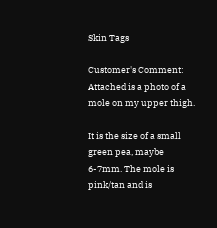Skin Tags

Customer's Comment: Attached is a photo of a mole on my upper thigh.

It is the size of a small green pea, maybe 6-7mm. The mole is pink/tan and is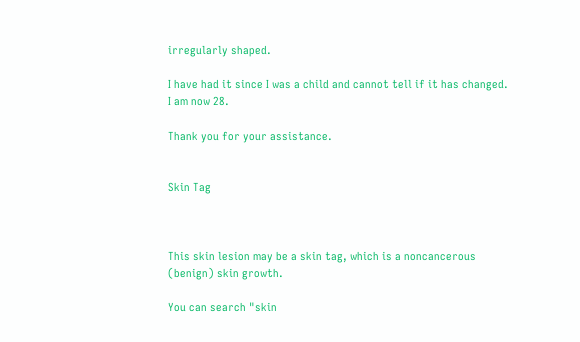irregularly shaped.

I have had it since I was a child and cannot tell if it has changed. I am now 28.

Thank you for your assistance.


Skin Tag



This skin lesion may be a skin tag, which is a noncancerous (benign) skin growth.

You can search "skin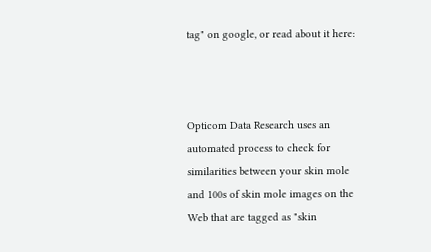tag" on google, or read about it here:



Opticom Data Research uses an automated process to check for similarities between your skin mole and 100s of skin mole images on the Web that are tagged as "skin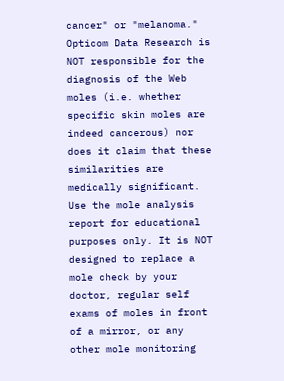cancer" or "melanoma." Opticom Data Research is NOT responsible for the diagnosis of the Web moles (i.e. whether specific skin moles are indeed cancerous) nor does it claim that these similarities are medically significant. Use the mole analysis report for educational purposes only. It is NOT designed to replace a mole check by your doctor, regular self exams of moles in front of a mirror, or any other mole monitoring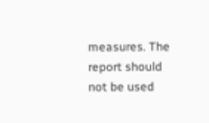measures. The report should not be used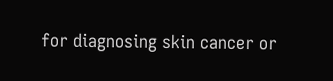for diagnosing skin cancer or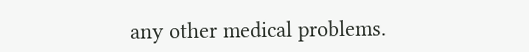any other medical problems.